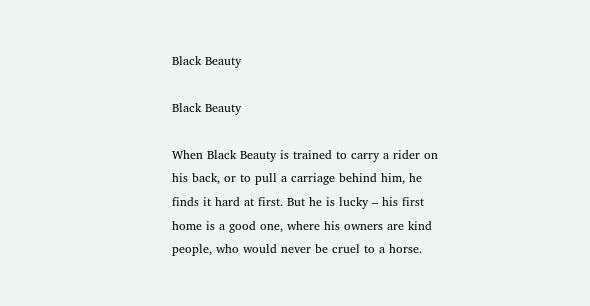Black Beauty

Black Beauty

When Black Beauty is trained to carry a rider on his back, or to pull a carriage behind him, he finds it hard at first. But he is lucky – his first home is a good one, where his owners are kind people, who would never be cruel to a horse.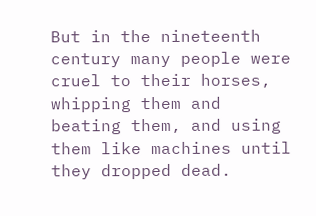But in the nineteenth century many people were cruel to their horses, whipping them and beating them, and using them like machines until they dropped dead.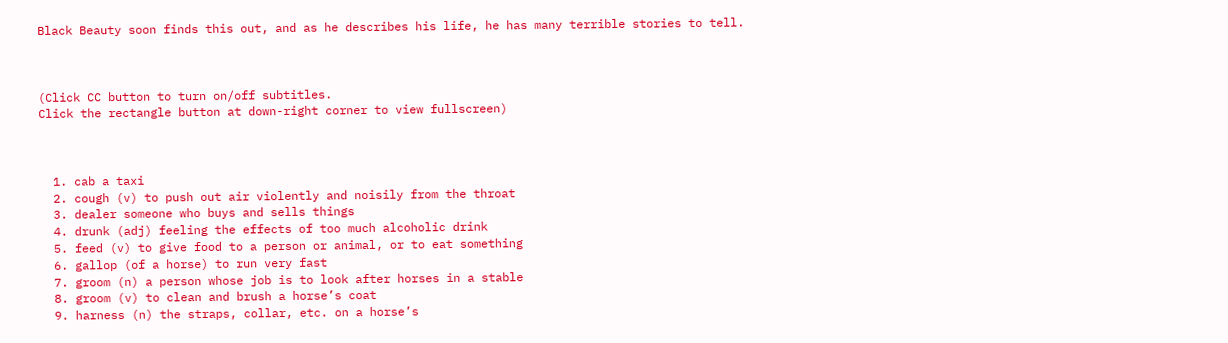Black Beauty soon finds this out, and as he describes his life, he has many terrible stories to tell.



(Click CC button to turn on/off subtitles.
Click the rectangle button at down-right corner to view fullscreen)



  1. cab a taxi
  2. cough (v) to push out air violently and noisily from the throat
  3. dealer someone who buys and sells things
  4. drunk (adj) feeling the effects of too much alcoholic drink
  5. feed (v) to give food to a person or animal, or to eat something
  6. gallop (of a horse) to run very fast
  7. groom (n) a person whose job is to look after horses in a stable
  8. groom (v) to clean and brush a horse’s coat
  9. harness (n) the straps, collar, etc. on a horse’s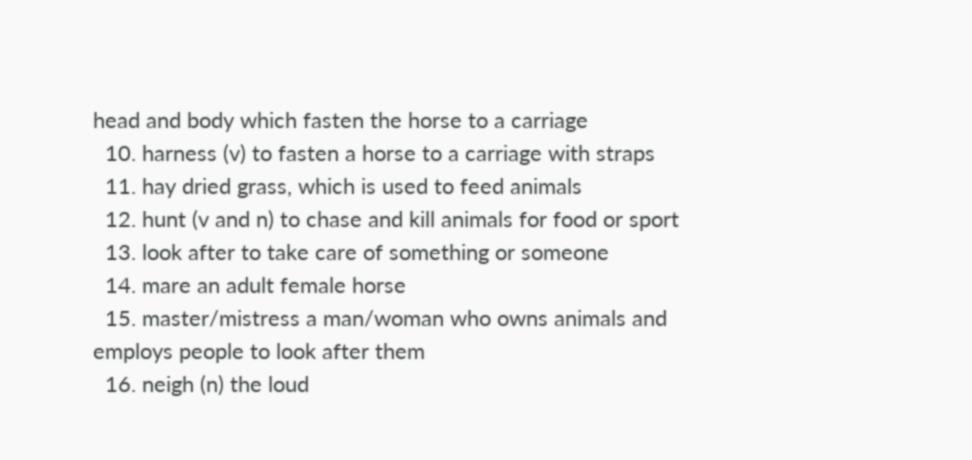head and body which fasten the horse to a carriage
  10. harness (v) to fasten a horse to a carriage with straps
  11. hay dried grass, which is used to feed animals
  12. hunt (v and n) to chase and kill animals for food or sport
  13. look after to take care of something or someone
  14. mare an adult female horse
  15. master/mistress a man/woman who owns animals and employs people to look after them
  16. neigh (n) the loud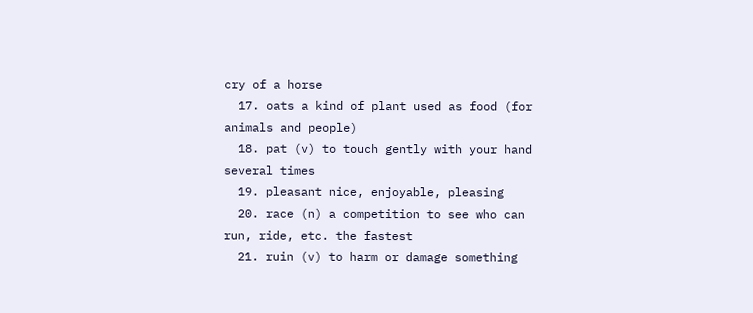cry of a horse
  17. oats a kind of plant used as food (for animals and people)
  18. pat (v) to touch gently with your hand several times
  19. pleasant nice, enjoyable, pleasing
  20. race (n) a competition to see who can run, ride, etc. the fastest
  21. ruin (v) to harm or damage something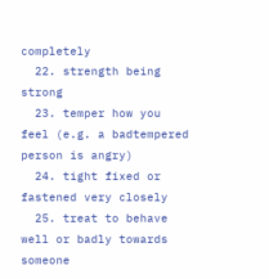completely
  22. strength being strong
  23. temper how you feel (e.g. a badtempered person is angry)
  24. tight fixed or fastened very closely
  25. treat to behave well or badly towards someone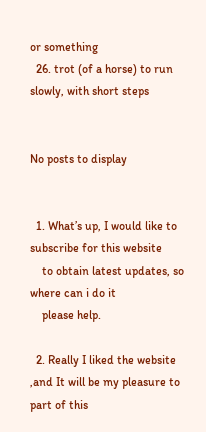or something
  26. trot (of a horse) to run slowly, with short steps


No posts to display


  1. What’s up, I would like to subscribe for this website
    to obtain latest updates, so where can i do it
    please help.

  2. Really I liked the website ,and It will be my pleasure to part of this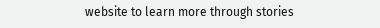website to learn more through stories